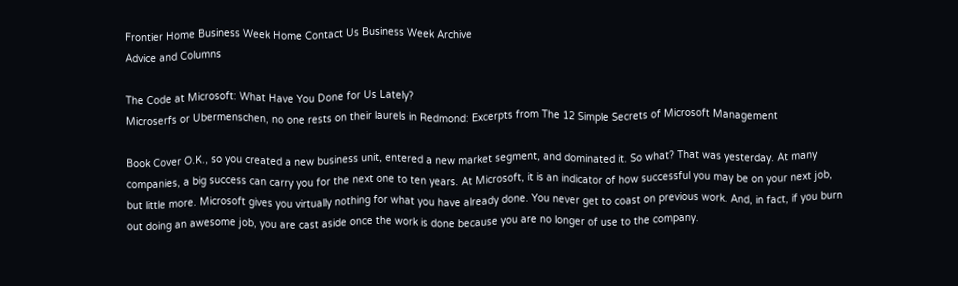Frontier Home Business Week Home Contact Us Business Week Archive
Advice and Columns

The Code at Microsoft: What Have You Done for Us Lately?
Microserfs or Ubermenschen, no one rests on their laurels in Redmond: Excerpts from The 12 Simple Secrets of Microsoft Management

Book Cover O.K., so you created a new business unit, entered a new market segment, and dominated it. So what? That was yesterday. At many companies, a big success can carry you for the next one to ten years. At Microsoft, it is an indicator of how successful you may be on your next job, but little more. Microsoft gives you virtually nothing for what you have already done. You never get to coast on previous work. And, in fact, if you burn out doing an awesome job, you are cast aside once the work is done because you are no longer of use to the company.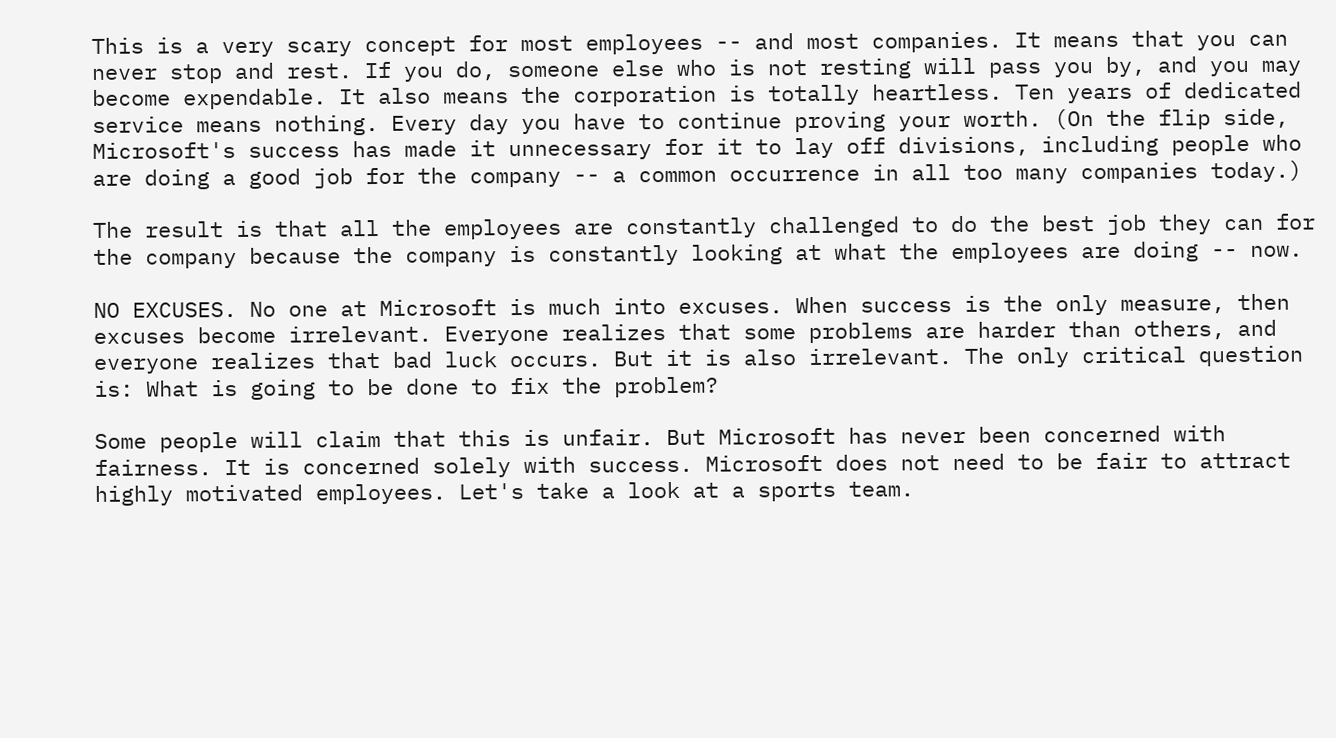This is a very scary concept for most employees -- and most companies. It means that you can never stop and rest. If you do, someone else who is not resting will pass you by, and you may become expendable. It also means the corporation is totally heartless. Ten years of dedicated service means nothing. Every day you have to continue proving your worth. (On the flip side, Microsoft's success has made it unnecessary for it to lay off divisions, including people who are doing a good job for the company -- a common occurrence in all too many companies today.)

The result is that all the employees are constantly challenged to do the best job they can for the company because the company is constantly looking at what the employees are doing -- now.

NO EXCUSES. No one at Microsoft is much into excuses. When success is the only measure, then excuses become irrelevant. Everyone realizes that some problems are harder than others, and everyone realizes that bad luck occurs. But it is also irrelevant. The only critical question is: What is going to be done to fix the problem?

Some people will claim that this is unfair. But Microsoft has never been concerned with fairness. It is concerned solely with success. Microsoft does not need to be fair to attract highly motivated employees. Let's take a look at a sports team.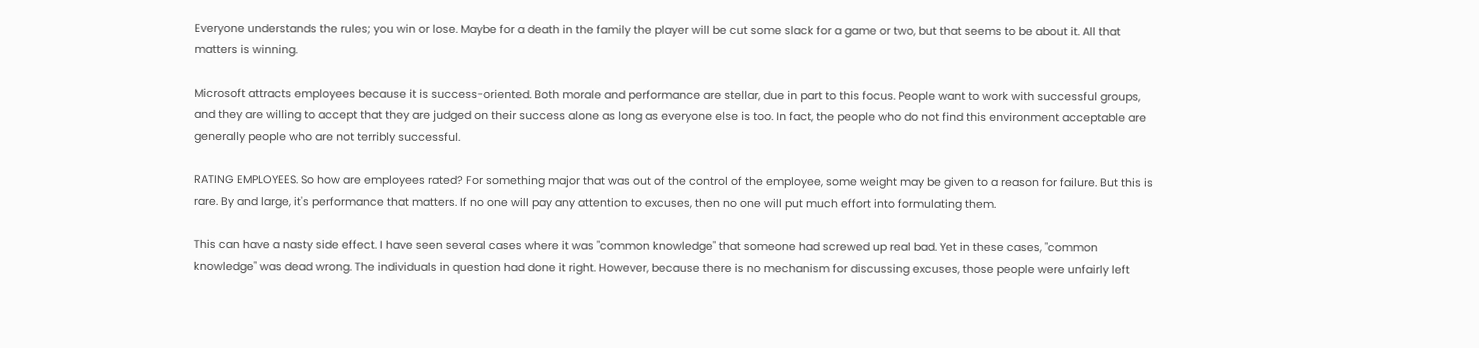Everyone understands the rules; you win or lose. Maybe for a death in the family the player will be cut some slack for a game or two, but that seems to be about it. All that matters is winning.

Microsoft attracts employees because it is success-oriented. Both morale and performance are stellar, due in part to this focus. People want to work with successful groups, and they are willing to accept that they are judged on their success alone as long as everyone else is too. In fact, the people who do not find this environment acceptable are generally people who are not terribly successful.

RATING EMPLOYEES. So how are employees rated? For something major that was out of the control of the employee, some weight may be given to a reason for failure. But this is rare. By and large, it's performance that matters. If no one will pay any attention to excuses, then no one will put much effort into formulating them.

This can have a nasty side effect. I have seen several cases where it was "common knowledge" that someone had screwed up real bad. Yet in these cases, "common knowledge" was dead wrong. The individuals in question had done it right. However, because there is no mechanism for discussing excuses, those people were unfairly left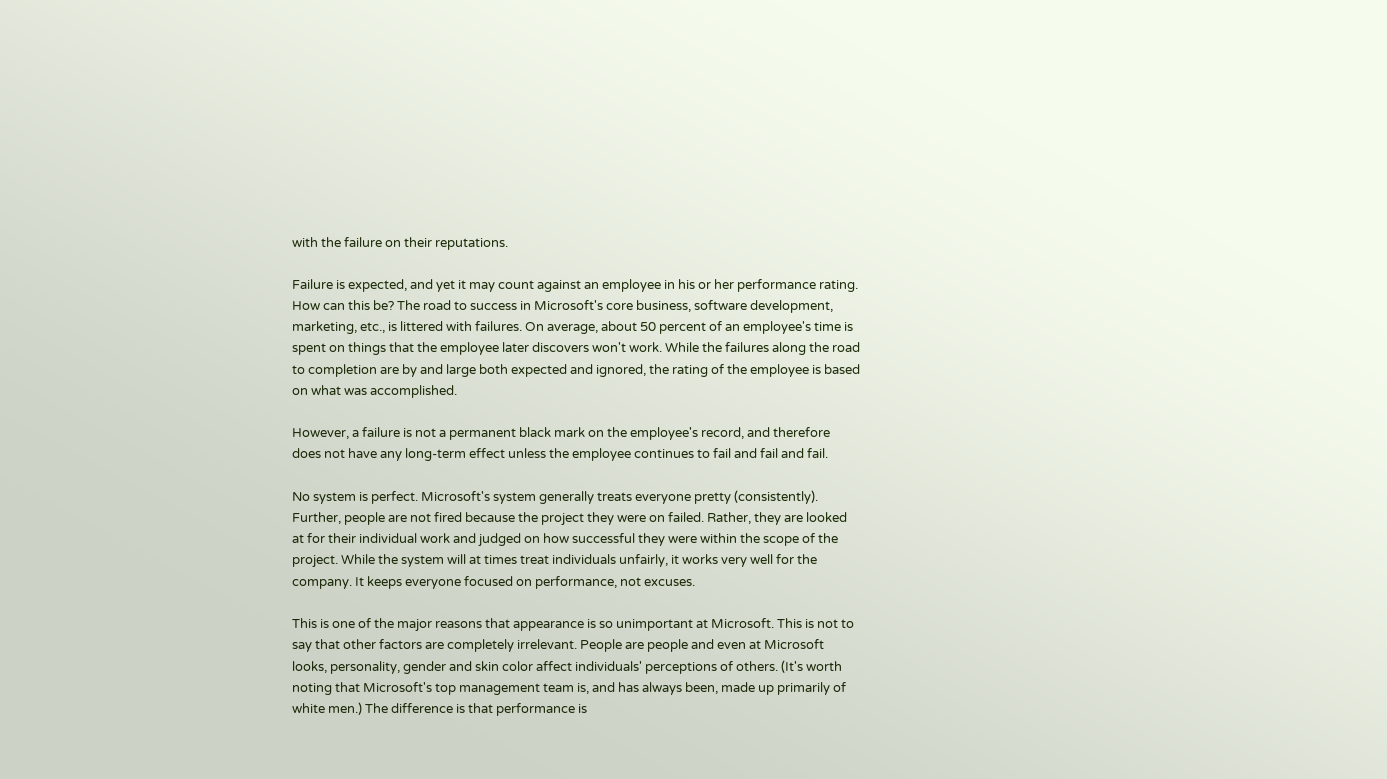with the failure on their reputations.

Failure is expected, and yet it may count against an employee in his or her performance rating. How can this be? The road to success in Microsoft's core business, software development, marketing, etc., is littered with failures. On average, about 50 percent of an employee's time is spent on things that the employee later discovers won't work. While the failures along the road to completion are by and large both expected and ignored, the rating of the employee is based on what was accomplished.

However, a failure is not a permanent black mark on the employee's record, and therefore does not have any long-term effect unless the employee continues to fail and fail and fail.

No system is perfect. Microsoft's system generally treats everyone pretty (consistently). Further, people are not fired because the project they were on failed. Rather, they are looked at for their individual work and judged on how successful they were within the scope of the project. While the system will at times treat individuals unfairly, it works very well for the company. It keeps everyone focused on performance, not excuses.

This is one of the major reasons that appearance is so unimportant at Microsoft. This is not to say that other factors are completely irrelevant. People are people and even at Microsoft looks, personality, gender and skin color affect individuals' perceptions of others. (It's worth noting that Microsoft's top management team is, and has always been, made up primarily of white men.) The difference is that performance is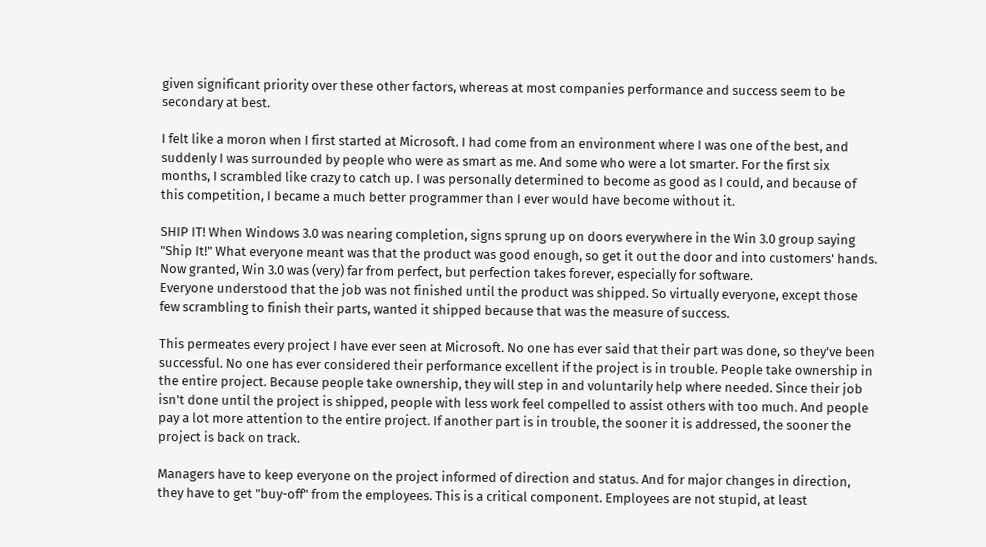given significant priority over these other factors, whereas at most companies performance and success seem to be secondary at best.

I felt like a moron when I first started at Microsoft. I had come from an environment where I was one of the best, and suddenly I was surrounded by people who were as smart as me. And some who were a lot smarter. For the first six months, I scrambled like crazy to catch up. I was personally determined to become as good as I could, and because of this competition, I became a much better programmer than I ever would have become without it.

SHIP IT! When Windows 3.0 was nearing completion, signs sprung up on doors everywhere in the Win 3.0 group saying "Ship It!" What everyone meant was that the product was good enough, so get it out the door and into customers' hands. Now granted, Win 3.0 was (very) far from perfect, but perfection takes forever, especially for software.
Everyone understood that the job was not finished until the product was shipped. So virtually everyone, except those few scrambling to finish their parts, wanted it shipped because that was the measure of success.

This permeates every project I have ever seen at Microsoft. No one has ever said that their part was done, so they've been successful. No one has ever considered their performance excellent if the project is in trouble. People take ownership in the entire project. Because people take ownership, they will step in and voluntarily help where needed. Since their job isn't done until the project is shipped, people with less work feel compelled to assist others with too much. And people pay a lot more attention to the entire project. If another part is in trouble, the sooner it is addressed, the sooner the project is back on track.

Managers have to keep everyone on the project informed of direction and status. And for major changes in direction, they have to get "buy-off" from the employees. This is a critical component. Employees are not stupid, at least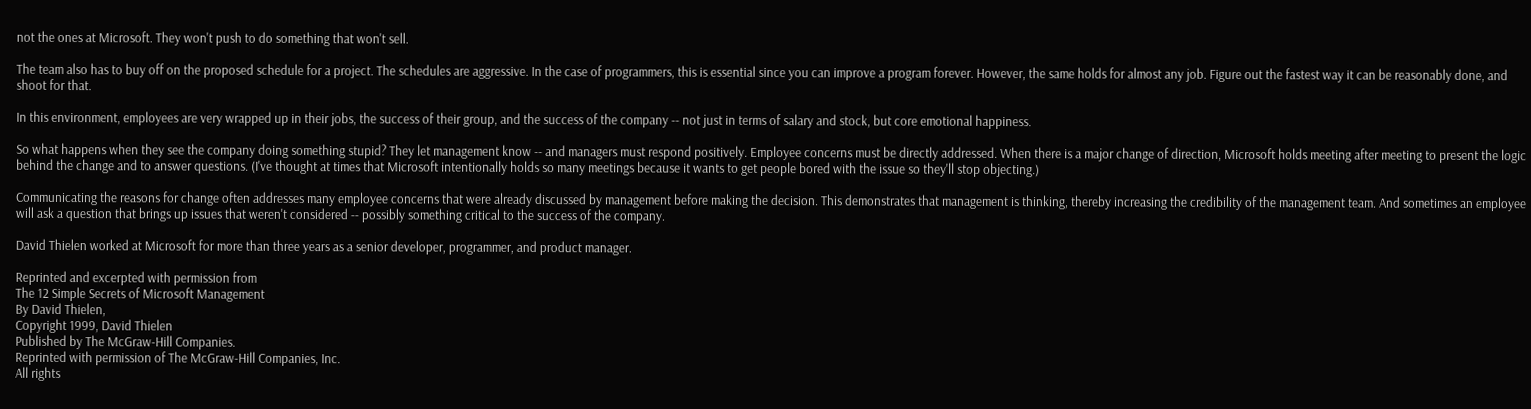not the ones at Microsoft. They won't push to do something that won't sell.

The team also has to buy off on the proposed schedule for a project. The schedules are aggressive. In the case of programmers, this is essential since you can improve a program forever. However, the same holds for almost any job. Figure out the fastest way it can be reasonably done, and shoot for that.

In this environment, employees are very wrapped up in their jobs, the success of their group, and the success of the company -- not just in terms of salary and stock, but core emotional happiness.

So what happens when they see the company doing something stupid? They let management know -- and managers must respond positively. Employee concerns must be directly addressed. When there is a major change of direction, Microsoft holds meeting after meeting to present the logic behind the change and to answer questions. (I've thought at times that Microsoft intentionally holds so many meetings because it wants to get people bored with the issue so they'll stop objecting.)

Communicating the reasons for change often addresses many employee concerns that were already discussed by management before making the decision. This demonstrates that management is thinking, thereby increasing the credibility of the management team. And sometimes an employee will ask a question that brings up issues that weren't considered -- possibly something critical to the success of the company.

David Thielen worked at Microsoft for more than three years as a senior developer, programmer, and product manager.

Reprinted and excerpted with permission from
The 12 Simple Secrets of Microsoft Management
By David Thielen,
Copyright 1999, David Thielen
Published by The McGraw-Hill Companies.
Reprinted with permission of The McGraw-Hill Companies, Inc.
All rights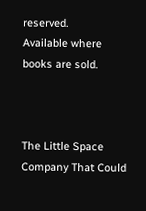reserved.
Available where books are sold.



The Little Space Company That Could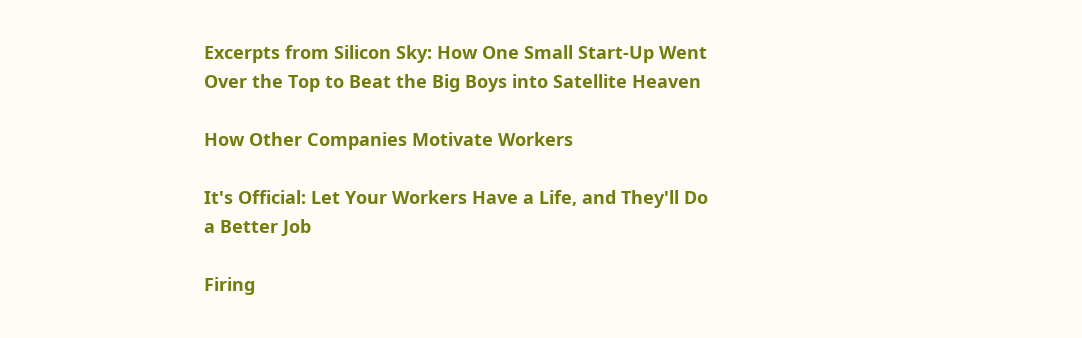Excerpts from Silicon Sky: How One Small Start-Up Went Over the Top to Beat the Big Boys into Satellite Heaven

How Other Companies Motivate Workers

It's Official: Let Your Workers Have a Life, and They'll Do a Better Job

Firing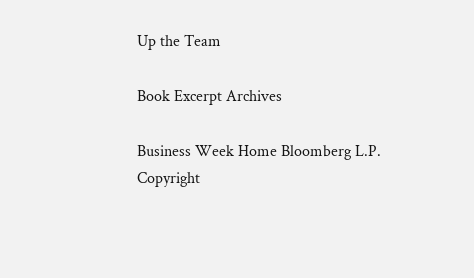Up the Team

Book Excerpt Archives

Business Week Home Bloomberg L.P.
Copyright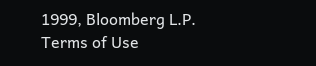1999, Bloomberg L.P.
Terms of Use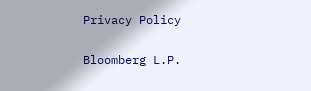Privacy Policy

Bloomberg L.P.